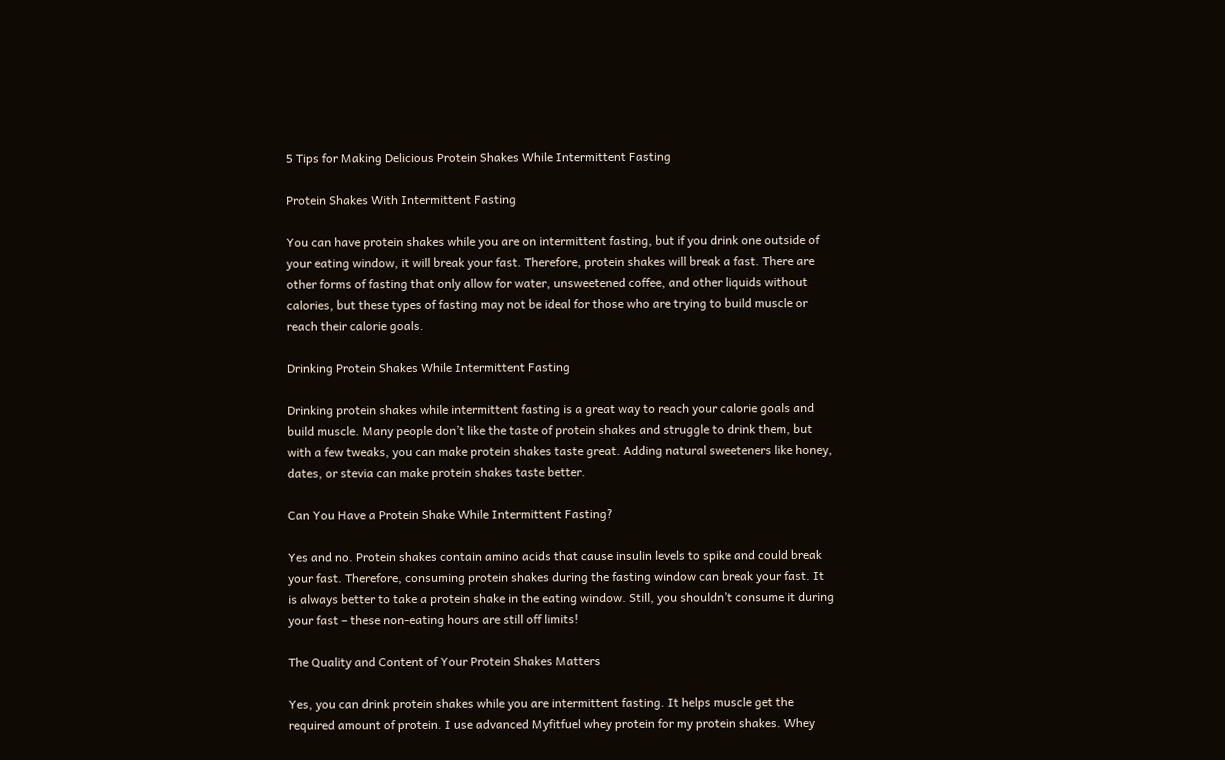5 Tips for Making Delicious Protein Shakes While Intermittent Fasting

Protein Shakes With Intermittent Fasting

You can have protein shakes while you are on intermittent fasting, but if you drink one outside of your eating window, it will break your fast. Therefore, protein shakes will break a fast. There are other forms of fasting that only allow for water, unsweetened coffee, and other liquids without calories, but these types of fasting may not be ideal for those who are trying to build muscle or reach their calorie goals.

Drinking Protein Shakes While Intermittent Fasting

Drinking protein shakes while intermittent fasting is a great way to reach your calorie goals and build muscle. Many people don’t like the taste of protein shakes and struggle to drink them, but with a few tweaks, you can make protein shakes taste great. Adding natural sweeteners like honey, dates, or stevia can make protein shakes taste better.

Can You Have a Protein Shake While Intermittent Fasting?

Yes and no. Protein shakes contain amino acids that cause insulin levels to spike and could break your fast. Therefore, consuming protein shakes during the fasting window can break your fast. It is always better to take a protein shake in the eating window. Still, you shouldn’t consume it during your fast – these non-eating hours are still off limits!

The Quality and Content of Your Protein Shakes Matters

Yes, you can drink protein shakes while you are intermittent fasting. It helps muscle get the required amount of protein. I use advanced Myfitfuel whey protein for my protein shakes. Whey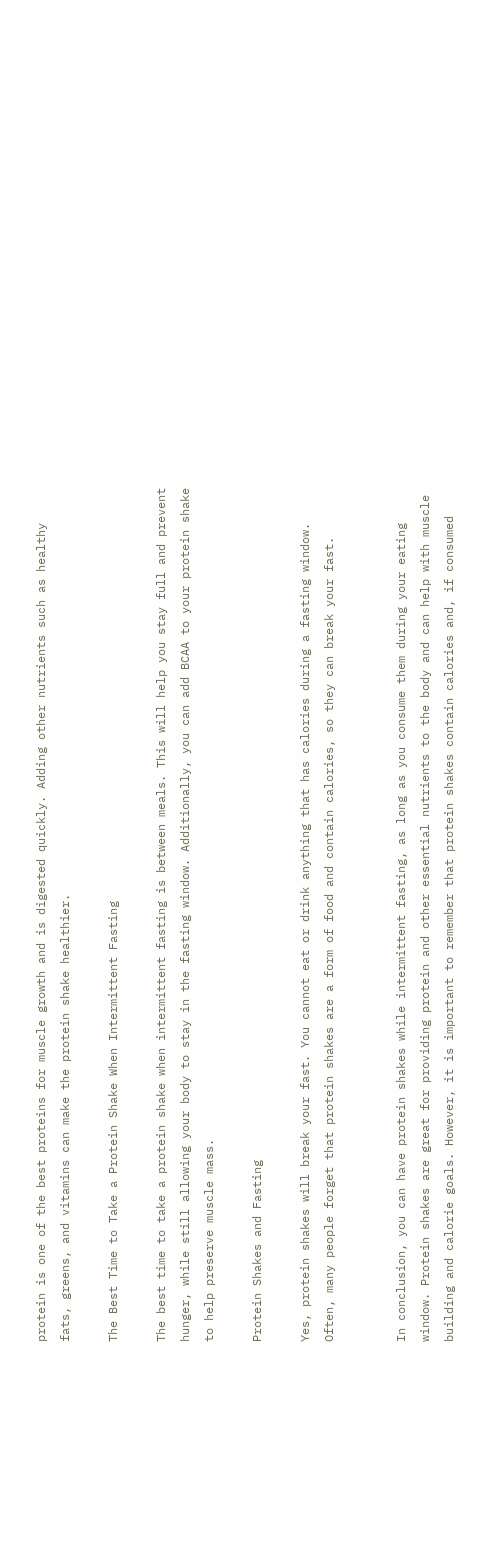protein is one of the best proteins for muscle growth and is digested quickly. Adding other nutrients such as healthy fats, greens, and vitamins can make the protein shake healthier.

The Best Time to Take a Protein Shake When Intermittent Fasting

The best time to take a protein shake when intermittent fasting is between meals. This will help you stay full and prevent hunger, while still allowing your body to stay in the fasting window. Additionally, you can add BCAA to your protein shake to help preserve muscle mass.

Protein Shakes and Fasting

Yes, protein shakes will break your fast. You cannot eat or drink anything that has calories during a fasting window. Often, many people forget that protein shakes are a form of food and contain calories, so they can break your fast.


In conclusion, you can have protein shakes while intermittent fasting, as long as you consume them during your eating window. Protein shakes are great for providing protein and other essential nutrients to the body and can help with muscle building and calorie goals. However, it is important to remember that protein shakes contain calories and, if consumed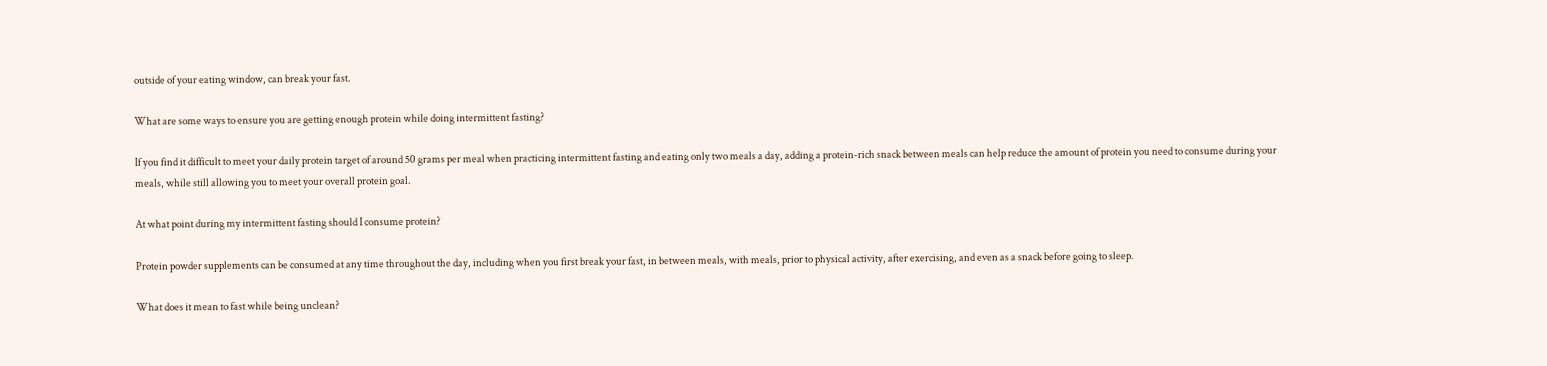outside of your eating window, can break your fast.

What are some ways to ensure you are getting enough protein while doing intermittent fasting?

If you find it difficult to meet your daily protein target of around 50 grams per meal when practicing intermittent fasting and eating only two meals a day, adding a protein-rich snack between meals can help reduce the amount of protein you need to consume during your meals, while still allowing you to meet your overall protein goal.

At what point during my intermittent fasting should I consume protein?

Protein powder supplements can be consumed at any time throughout the day, including when you first break your fast, in between meals, with meals, prior to physical activity, after exercising, and even as a snack before going to sleep.

What does it mean to fast while being unclean?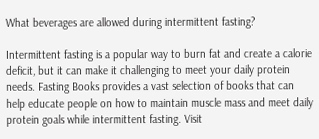What beverages are allowed during intermittent fasting?

Intermittent fasting is a popular way to burn fat and create a calorie deficit, but it can make it challenging to meet your daily protein needs. Fasting Books provides a vast selection of books that can help educate people on how to maintain muscle mass and meet daily protein goals while intermittent fasting. Visit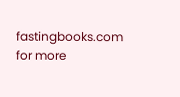fastingbooks.com for more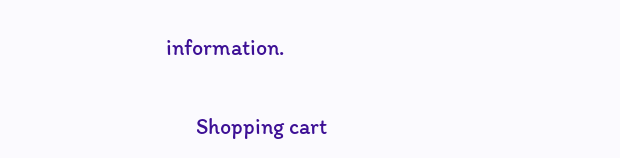information.

      Shopping cart